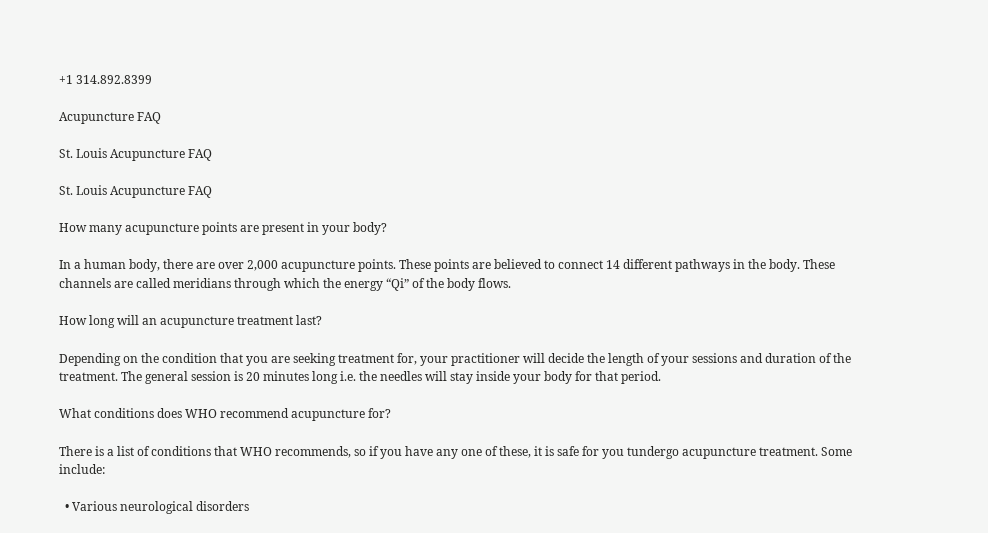+1 314.892.8399

Acupuncture FAQ

St. Louis Acupuncture FAQ

St. Louis Acupuncture FAQ

How many acupuncture points are present in your body?

In a human body, there are over 2,000 acupuncture points. These points are believed to connect 14 different pathways in the body. These channels are called meridians through which the energy “Qi” of the body flows.

How long will an acupuncture treatment last?

Depending on the condition that you are seeking treatment for, your practitioner will decide the length of your sessions and duration of the treatment. The general session is 20 minutes long i.e. the needles will stay inside your body for that period.

What conditions does WHO recommend acupuncture for?

There is a list of conditions that WHO recommends, so if you have any one of these, it is safe for you tundergo acupuncture treatment. Some include:

  • Various neurological disorders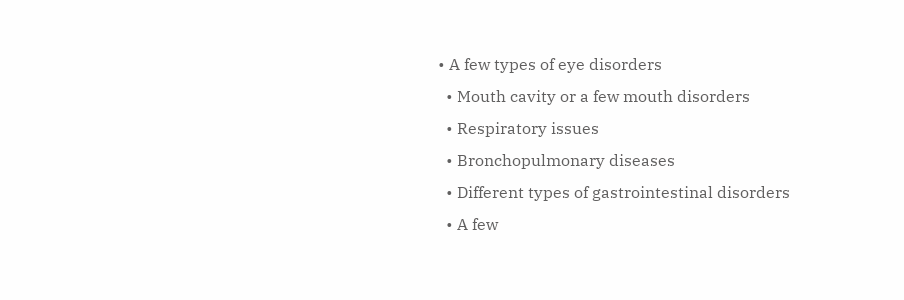• A few types of eye disorders
  • Mouth cavity or a few mouth disorders
  • Respiratory issues
  • Bronchopulmonary diseases
  • Different types of gastrointestinal disorders
  • A few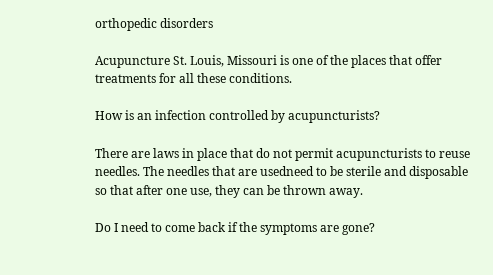orthopedic disorders

Acupuncture St. Louis, Missouri is one of the places that offer treatments for all these conditions.

How is an infection controlled by acupuncturists?

There are laws in place that do not permit acupuncturists to reuse needles. The needles that are usedneed to be sterile and disposable so that after one use, they can be thrown away.

Do I need to come back if the symptoms are gone?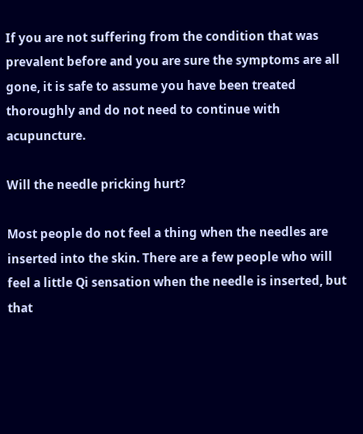If you are not suffering from the condition that was prevalent before and you are sure the symptoms are all gone, it is safe to assume you have been treated thoroughly and do not need to continue with acupuncture.

Will the needle pricking hurt?

Most people do not feel a thing when the needles are inserted into the skin. There are a few people who will feel a little Qi sensation when the needle is inserted, but that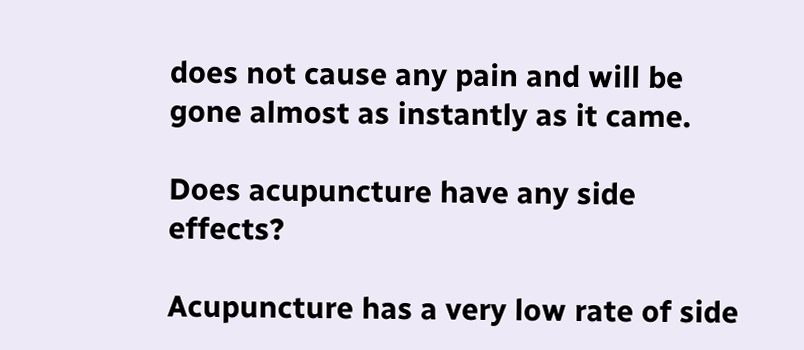does not cause any pain and will be gone almost as instantly as it came.

Does acupuncture have any side effects?

Acupuncture has a very low rate of side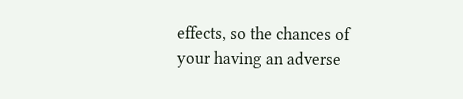effects, so the chances of your having an adverse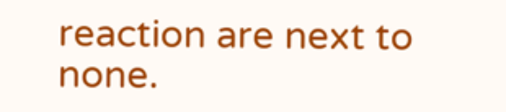reaction are next to none.